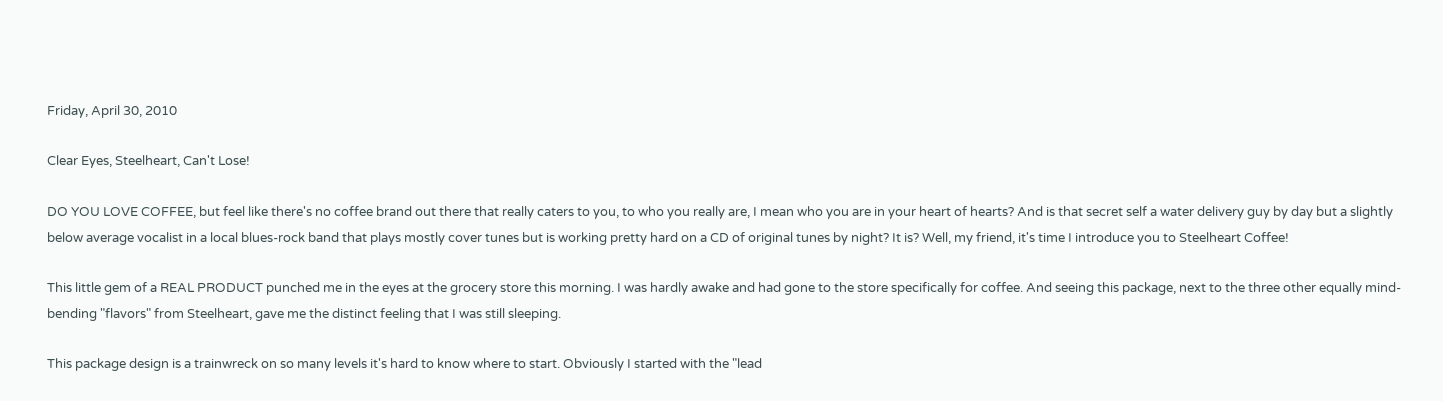Friday, April 30, 2010

Clear Eyes, Steelheart, Can't Lose!

DO YOU LOVE COFFEE, but feel like there's no coffee brand out there that really caters to you, to who you really are, I mean who you are in your heart of hearts? And is that secret self a water delivery guy by day but a slightly below average vocalist in a local blues-rock band that plays mostly cover tunes but is working pretty hard on a CD of original tunes by night? It is? Well, my friend, it's time I introduce you to Steelheart Coffee!

This little gem of a REAL PRODUCT punched me in the eyes at the grocery store this morning. I was hardly awake and had gone to the store specifically for coffee. And seeing this package, next to the three other equally mind-bending "flavors" from Steelheart, gave me the distinct feeling that I was still sleeping.

This package design is a trainwreck on so many levels it's hard to know where to start. Obviously I started with the "lead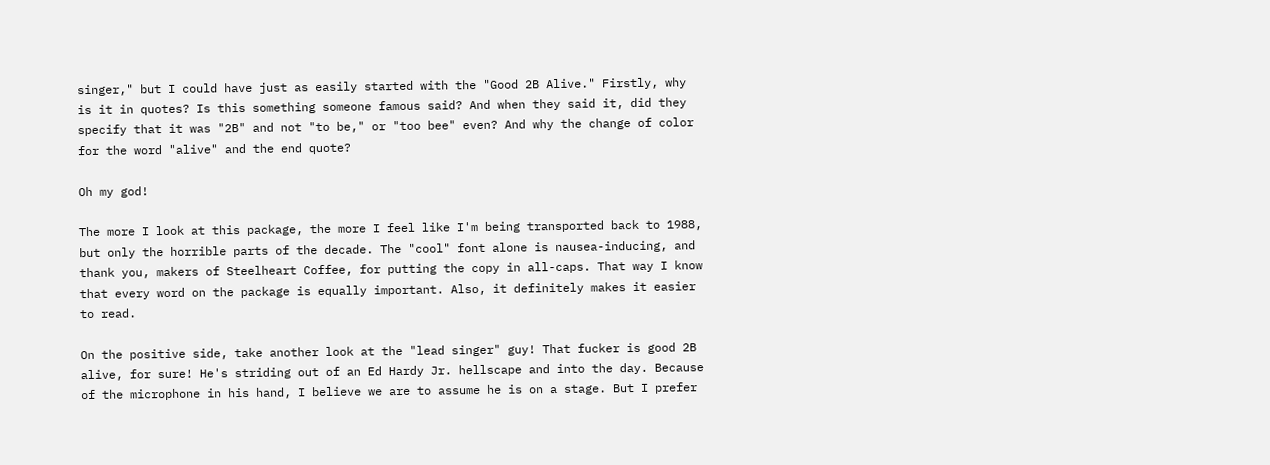singer," but I could have just as easily started with the "Good 2B Alive." Firstly, why is it in quotes? Is this something someone famous said? And when they said it, did they specify that it was "2B" and not "to be," or "too bee" even? And why the change of color for the word "alive" and the end quote?

Oh my god!

The more I look at this package, the more I feel like I'm being transported back to 1988, but only the horrible parts of the decade. The "cool" font alone is nausea-inducing, and thank you, makers of Steelheart Coffee, for putting the copy in all-caps. That way I know that every word on the package is equally important. Also, it definitely makes it easier to read.

On the positive side, take another look at the "lead singer" guy! That fucker is good 2B alive, for sure! He's striding out of an Ed Hardy Jr. hellscape and into the day. Because of the microphone in his hand, I believe we are to assume he is on a stage. But I prefer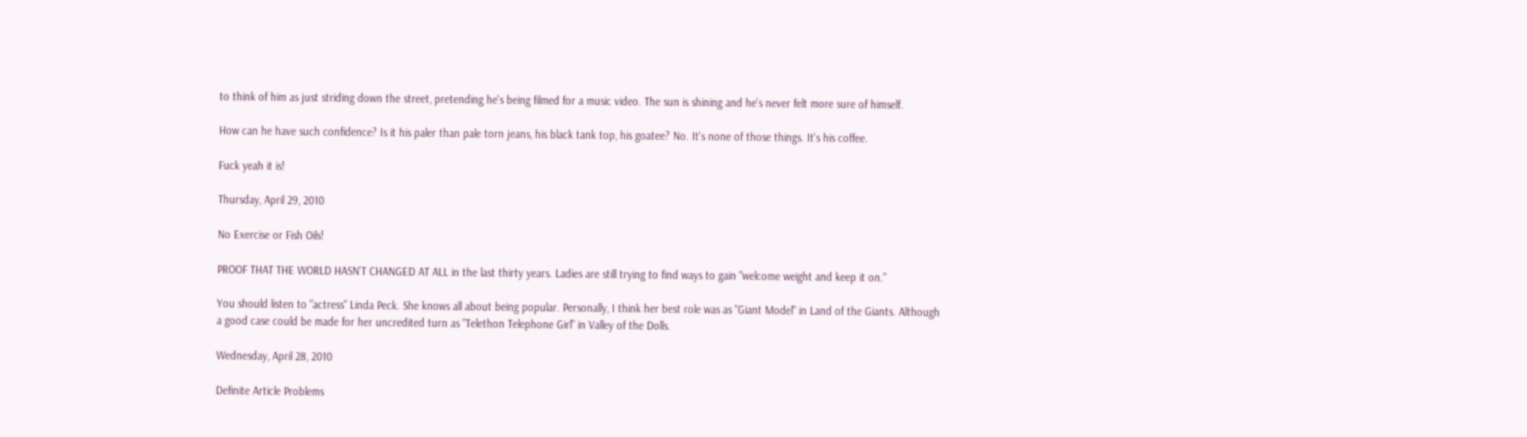to think of him as just striding down the street, pretending he's being filmed for a music video. The sun is shining and he's never felt more sure of himself.

How can he have such confidence? Is it his paler than pale torn jeans, his black tank top, his goatee? No. It's none of those things. It's his coffee.

Fuck yeah it is!

Thursday, April 29, 2010

No Exercise or Fish Oils!

PROOF THAT THE WORLD HASN'T CHANGED AT ALL in the last thirty years. Ladies are still trying to find ways to gain "welcome weight and keep it on."

You should listen to "actress" Linda Peck. She knows all about being popular. Personally, I think her best role was as "Giant Model" in Land of the Giants. Although a good case could be made for her uncredited turn as "Telethon Telephone Girl" in Valley of the Dolls.

Wednesday, April 28, 2010

Definite Article Problems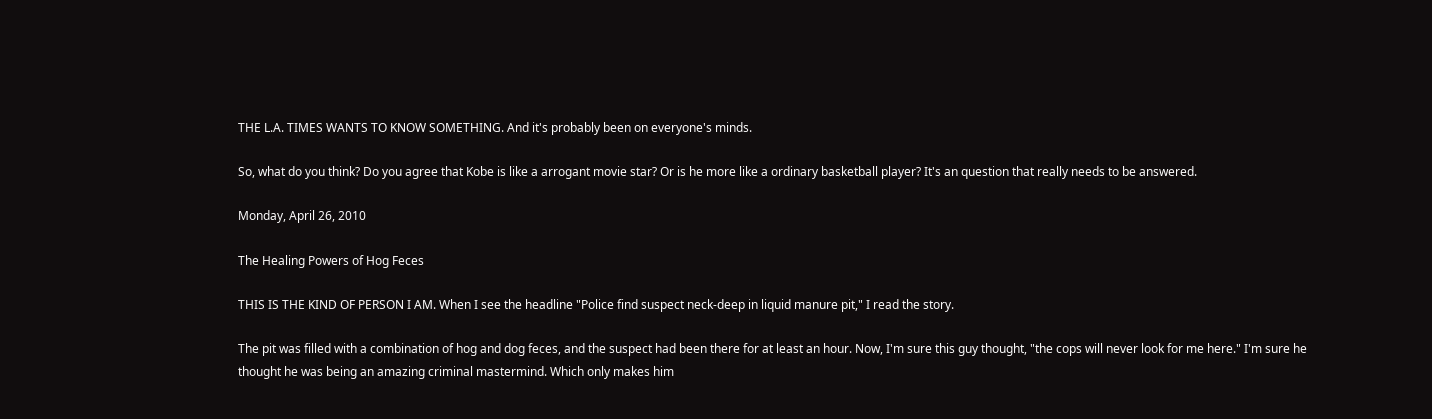THE L.A. TIMES WANTS TO KNOW SOMETHING. And it's probably been on everyone's minds.

So, what do you think? Do you agree that Kobe is like a arrogant movie star? Or is he more like a ordinary basketball player? It's an question that really needs to be answered.

Monday, April 26, 2010

The Healing Powers of Hog Feces

THIS IS THE KIND OF PERSON I AM. When I see the headline "Police find suspect neck-deep in liquid manure pit," I read the story.

The pit was filled with a combination of hog and dog feces, and the suspect had been there for at least an hour. Now, I'm sure this guy thought, "the cops will never look for me here." I'm sure he thought he was being an amazing criminal mastermind. Which only makes him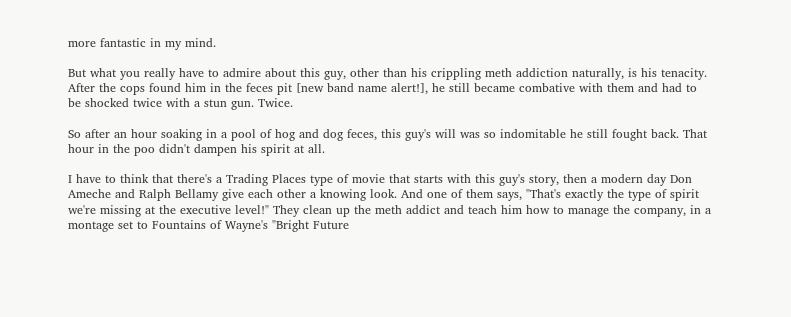more fantastic in my mind.

But what you really have to admire about this guy, other than his crippling meth addiction naturally, is his tenacity. After the cops found him in the feces pit [new band name alert!], he still became combative with them and had to be shocked twice with a stun gun. Twice.

So after an hour soaking in a pool of hog and dog feces, this guy's will was so indomitable he still fought back. That hour in the poo didn't dampen his spirit at all.

I have to think that there's a Trading Places type of movie that starts with this guy's story, then a modern day Don Ameche and Ralph Bellamy give each other a knowing look. And one of them says, "That's exactly the type of spirit we're missing at the executive level!" They clean up the meth addict and teach him how to manage the company, in a montage set to Fountains of Wayne's "Bright Future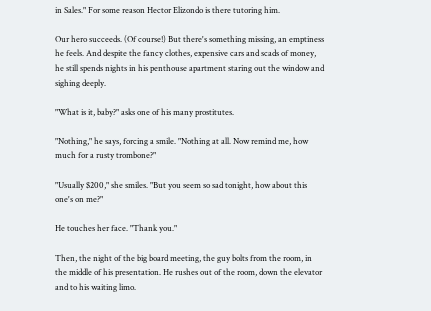in Sales." For some reason Hector Elizondo is there tutoring him.

Our hero succeeds. (Of course!) But there's something missing, an emptiness he feels. And despite the fancy clothes, expensive cars and scads of money, he still spends nights in his penthouse apartment staring out the window and sighing deeply.

"What is it, baby?" asks one of his many prostitutes.

"Nothing," he says, forcing a smile. "Nothing at all. Now remind me, how much for a rusty trombone?"

"Usually $200," she smiles. "But you seem so sad tonight, how about this one's on me?"

He touches her face. "Thank you."

Then, the night of the big board meeting, the guy bolts from the room, in the middle of his presentation. He rushes out of the room, down the elevator and to his waiting limo.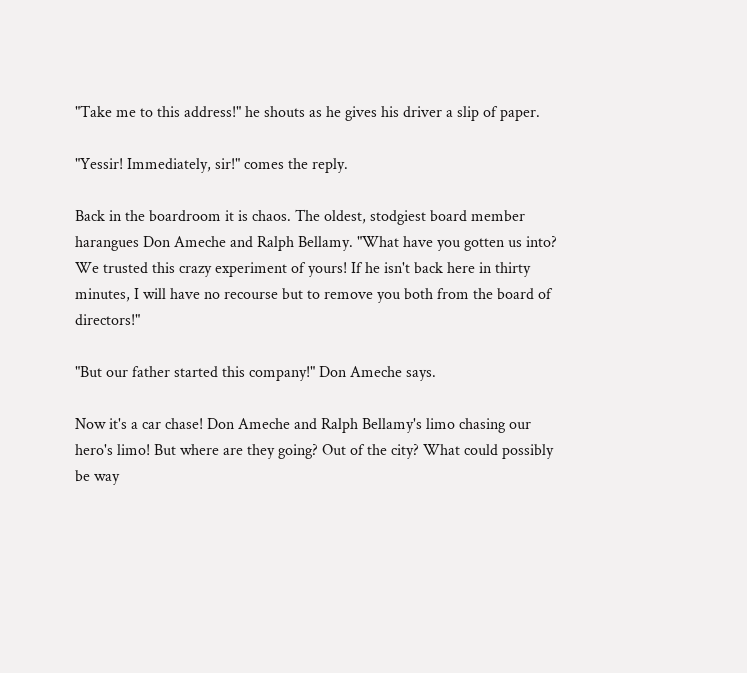"Take me to this address!" he shouts as he gives his driver a slip of paper.

"Yessir! Immediately, sir!" comes the reply.

Back in the boardroom it is chaos. The oldest, stodgiest board member harangues Don Ameche and Ralph Bellamy. "What have you gotten us into? We trusted this crazy experiment of yours! If he isn't back here in thirty minutes, I will have no recourse but to remove you both from the board of directors!"

"But our father started this company!" Don Ameche says.

Now it's a car chase! Don Ameche and Ralph Bellamy's limo chasing our hero's limo! But where are they going? Out of the city? What could possibly be way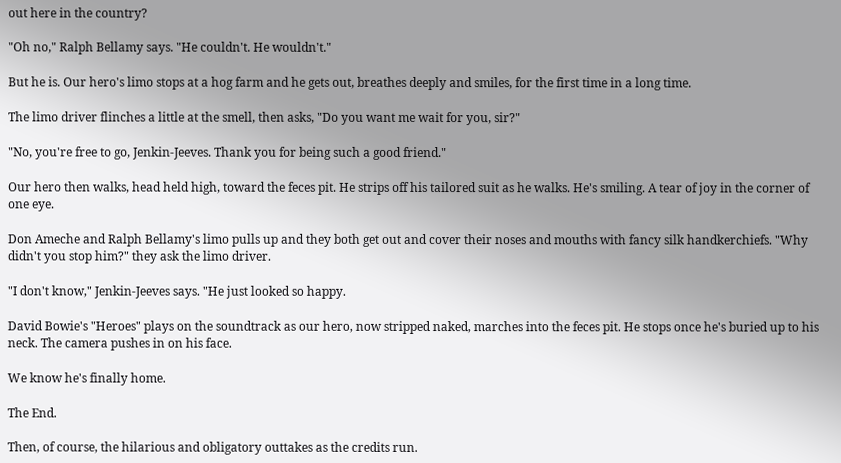out here in the country?

"Oh no," Ralph Bellamy says. "He couldn't. He wouldn't."

But he is. Our hero's limo stops at a hog farm and he gets out, breathes deeply and smiles, for the first time in a long time.

The limo driver flinches a little at the smell, then asks, "Do you want me wait for you, sir?"

"No, you're free to go, Jenkin-Jeeves. Thank you for being such a good friend."

Our hero then walks, head held high, toward the feces pit. He strips off his tailored suit as he walks. He's smiling. A tear of joy in the corner of one eye.

Don Ameche and Ralph Bellamy's limo pulls up and they both get out and cover their noses and mouths with fancy silk handkerchiefs. "Why didn't you stop him?" they ask the limo driver.

"I don't know," Jenkin-Jeeves says. "He just looked so happy.

David Bowie's "Heroes" plays on the soundtrack as our hero, now stripped naked, marches into the feces pit. He stops once he's buried up to his neck. The camera pushes in on his face.

We know he's finally home.

The End.

Then, of course, the hilarious and obligatory outtakes as the credits run.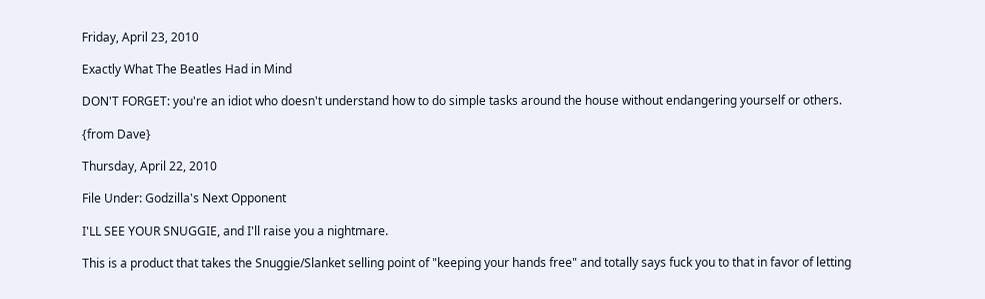Friday, April 23, 2010

Exactly What The Beatles Had in Mind

DON'T FORGET: you're an idiot who doesn't understand how to do simple tasks around the house without endangering yourself or others.

{from Dave}

Thursday, April 22, 2010

File Under: Godzilla's Next Opponent

I'LL SEE YOUR SNUGGIE, and I'll raise you a nightmare.

This is a product that takes the Snuggie/Slanket selling point of "keeping your hands free" and totally says fuck you to that in favor of letting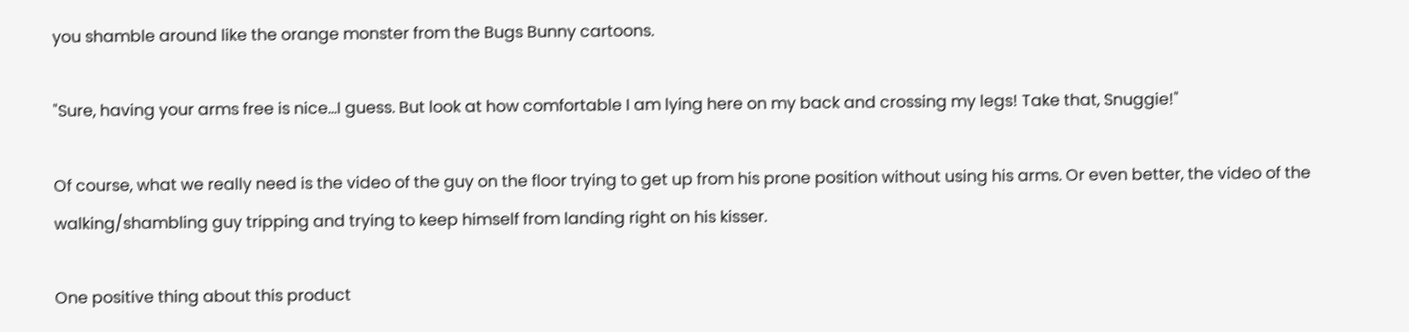you shamble around like the orange monster from the Bugs Bunny cartoons.

"Sure, having your arms free is nice...I guess. But look at how comfortable I am lying here on my back and crossing my legs! Take that, Snuggie!"

Of course, what we really need is the video of the guy on the floor trying to get up from his prone position without using his arms. Or even better, the video of the walking/shambling guy tripping and trying to keep himself from landing right on his kisser.

One positive thing about this product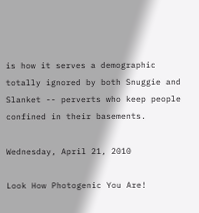is how it serves a demographic totally ignored by both Snuggie and Slanket -- perverts who keep people confined in their basements.

Wednesday, April 21, 2010

Look How Photogenic You Are!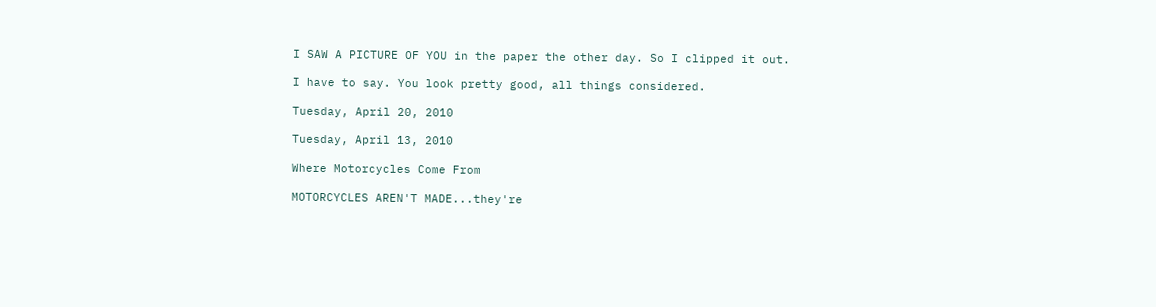I SAW A PICTURE OF YOU in the paper the other day. So I clipped it out.

I have to say. You look pretty good, all things considered.

Tuesday, April 20, 2010

Tuesday, April 13, 2010

Where Motorcycles Come From

MOTORCYCLES AREN'T MADE...they're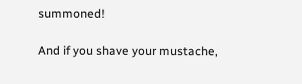summoned!

And if you shave your mustache,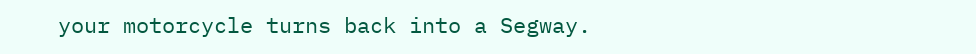your motorcycle turns back into a Segway.